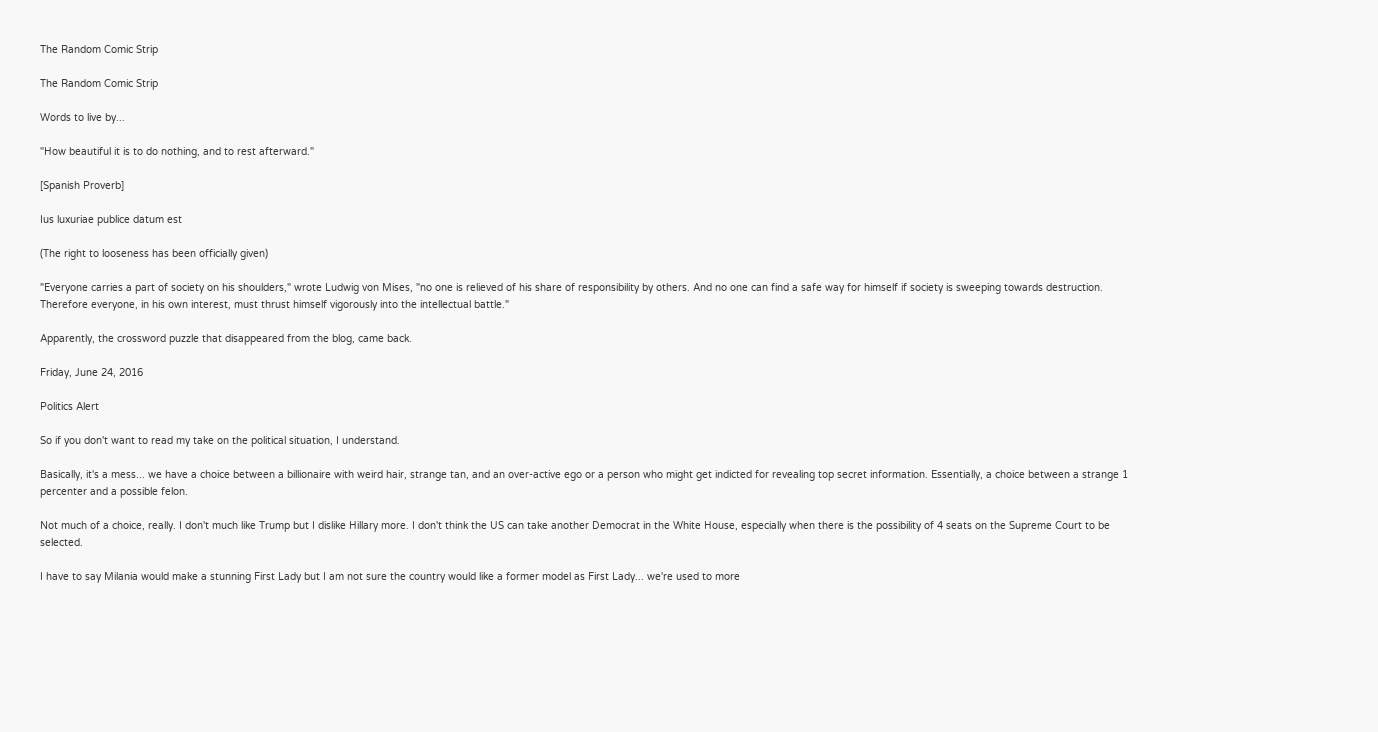The Random Comic Strip

The Random Comic Strip

Words to live by...

"How beautiful it is to do nothing, and to rest afterward."

[Spanish Proverb]

Ius luxuriae publice datum est

(The right to looseness has been officially given)

"Everyone carries a part of society on his shoulders," wrote Ludwig von Mises, "no one is relieved of his share of responsibility by others. And no one can find a safe way for himself if society is sweeping towards destruction. Therefore everyone, in his own interest, must thrust himself vigorously into the intellectual battle."

Apparently, the crossword puzzle that disappeared from the blog, came back.

Friday, June 24, 2016

Politics Alert

So if you don't want to read my take on the political situation, I understand.

Basically, it's a mess... we have a choice between a billionaire with weird hair, strange tan, and an over-active ego or a person who might get indicted for revealing top secret information. Essentially, a choice between a strange 1 percenter and a possible felon.

Not much of a choice, really. I don't much like Trump but I dislike Hillary more. I don't think the US can take another Democrat in the White House, especially when there is the possibility of 4 seats on the Supreme Court to be selected.

I have to say Milania would make a stunning First Lady but I am not sure the country would like a former model as First Lady... we're used to more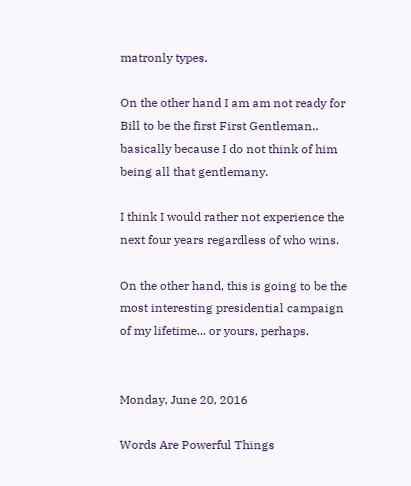matronly types.

On the other hand I am am not ready for Bill to be the first First Gentleman.. basically because I do not think of him being all that gentlemany.

I think I would rather not experience the next four years regardless of who wins.

On the other hand, this is going to be the most interesting presidential campaign of my lifetime... or yours, perhaps.


Monday, June 20, 2016

Words Are Powerful Things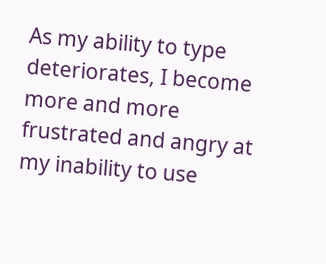As my ability to type deteriorates, I become more and more frustrated and angry at my inability to use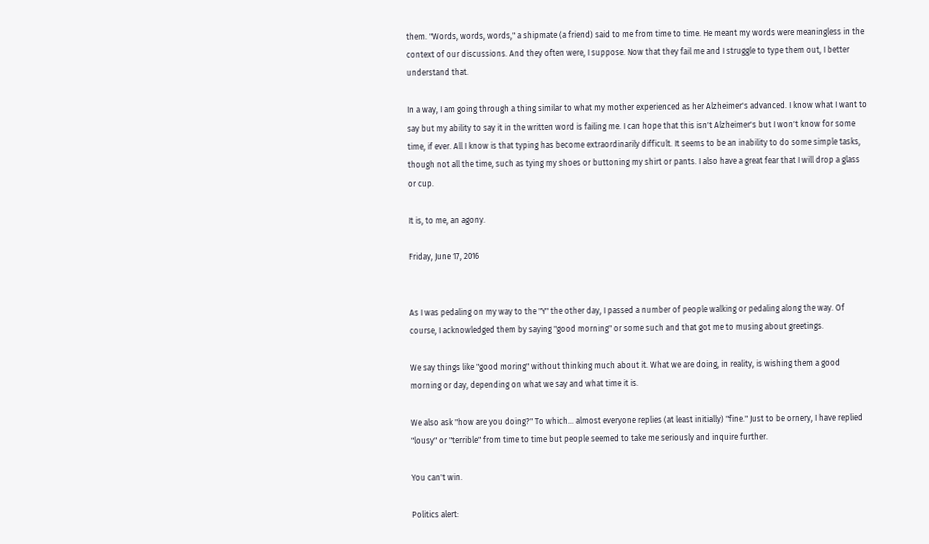them. "Words, words, words," a shipmate (a friend) said to me from time to time. He meant my words were meaningless in the context of our discussions. And they often were, I suppose. Now that they fail me and I struggle to type them out, I better understand that.

In a way, I am going through a thing similar to what my mother experienced as her Alzheimer's advanced. I know what I want to say but my ability to say it in the written word is failing me. I can hope that this isn't Alzheimer's but I won't know for some time, if ever. All I know is that typing has become extraordinarily difficult. It seems to be an inability to do some simple tasks, though not all the time, such as tying my shoes or buttoning my shirt or pants. I also have a great fear that I will drop a glass or cup.

It is, to me, an agony.

Friday, June 17, 2016


As I was pedaling on my way to the "Y" the other day, I passed a number of people walking or pedaling along the way. Of course, I acknowledged them by saying "good morning" or some such and that got me to musing about greetings.

We say things like "good moring" without thinking much about it. What we are doing, in reality, is wishing them a good morning or day, depending on what we say and what time it is.

We also ask "how are you doing?" To which... almost everyone replies (at least initially) "fine." Just to be ornery, I have replied "lousy" or "terrible" from time to time but people seemed to take me seriously and inquire further.

You can't win.

Politics alert: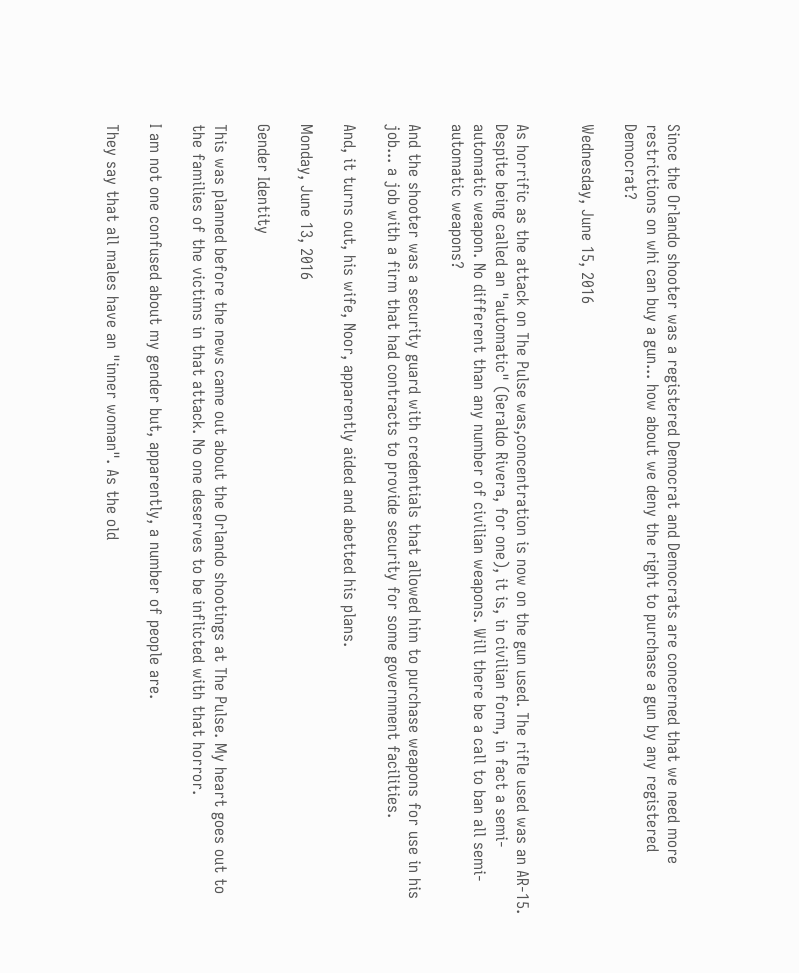Since the Orlando shooter was a registered Democrat and Democrats are concerned that we need more restrictions on whi can buy a gun... how about we deny the right to purchase a gun by any registered Democrat?

Wednesday, June 15, 2016


As horrific as the attack on The Pulse was,concentration is now on the gun used. The rifle used was an AR-15. Despite being called an "automatic" (Geraldo Rivera, for one), it is, in civilian form, in fact a semi-automatic weapon. No different than any number of civilian weapons. Will there be a call to ban all semi-automatic weapons?

And the shooter was a security guard with credentials that allowed him to purchase weapons for use in his job... a job with a firm that had contracts to provide security for some government facilities.

And, it turns out, his wife, Noor, apparently aided and abetted his plans.

Monday, June 13, 2016

Gender Identity

This was planned before the news came out about the Orlando shootings at The Pulse. My heart goes out to the families of the victims in that attack. No one deserves to be inflicted with that horror.

I am not one confused about my gender but, apparently, a number of people are.

They say that all males have an "inner woman". As the old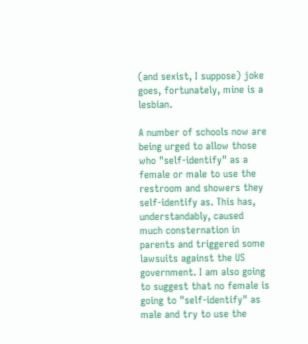(and sexist, I suppose) joke goes, fortunately, mine is a lesbian.

A number of schools now are being urged to allow those who "self-identify" as a female or male to use the restroom and showers they self-identify as. This has, understandably, caused much consternation in parents and triggered some lawsuits against the US government. I am also going to suggest that no female is going to "self-identify" as male and try to use the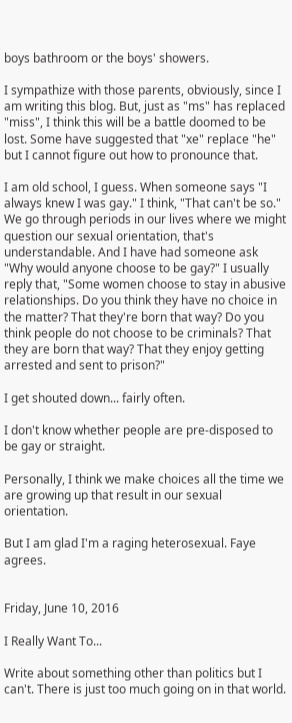boys bathroom or the boys' showers.

I sympathize with those parents, obviously, since I am writing this blog. But, just as "ms" has replaced "miss", I think this will be a battle doomed to be lost. Some have suggested that "xe" replace "he" but I cannot figure out how to pronounce that.

I am old school, I guess. When someone says "I always knew I was gay." I think, "That can't be so." We go through periods in our lives where we might question our sexual orientation, that's understandable. And I have had someone ask "Why would anyone choose to be gay?" I usually reply that, "Some women choose to stay in abusive relationships. Do you think they have no choice in the matter? That they're born that way? Do you think people do not choose to be criminals? That they are born that way? That they enjoy getting arrested and sent to prison?"

I get shouted down... fairly often.

I don't know whether people are pre-disposed to be gay or straight.

Personally, I think we make choices all the time we are growing up that result in our sexual orientation.

But I am glad I'm a raging heterosexual. Faye agrees.


Friday, June 10, 2016

I Really Want To...

Write about something other than politics but I can't. There is just too much going on in that world.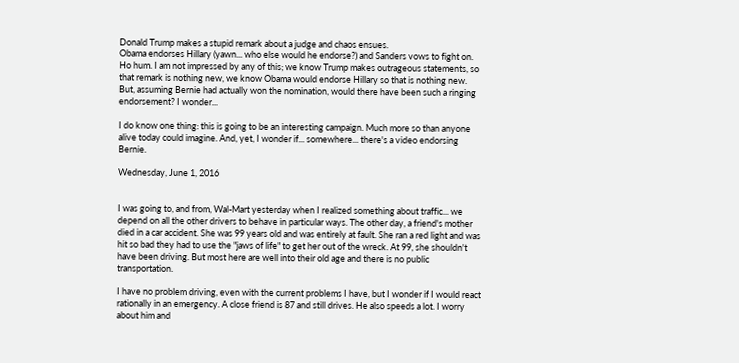Donald Trump makes a stupid remark about a judge and chaos ensues.
Obama endorses Hillary (yawn... who else would he endorse?) and Sanders vows to fight on. Ho hum. I am not impressed by any of this; we know Trump makes outrageous statements, so that remark is nothing new, we know Obama would endorse Hillary so that is nothing new. But, assuming Bernie had actually won the nomination, would there have been such a ringing endorsement? I wonder...

I do know one thing: this is going to be an interesting campaign. Much more so than anyone alive today could imagine. And, yet, I wonder if... somewhere... there's a video endorsing Bernie.

Wednesday, June 1, 2016


I was going to, and from, Wal-Mart yesterday when I realized something about traffic... we depend on all the other drivers to behave in particular ways. The other day, a friend's mother died in a car accident. She was 99 years old and was entirely at fault. She ran a red light and was hit so bad they had to use the "jaws of life" to get her out of the wreck. At 99, she shouldn't have been driving. But most here are well into their old age and there is no public transportation.

I have no problem driving, even with the current problems I have, but I wonder if I would react rationally in an emergency. A close friend is 87 and still drives. He also speeds a lot. I worry about him and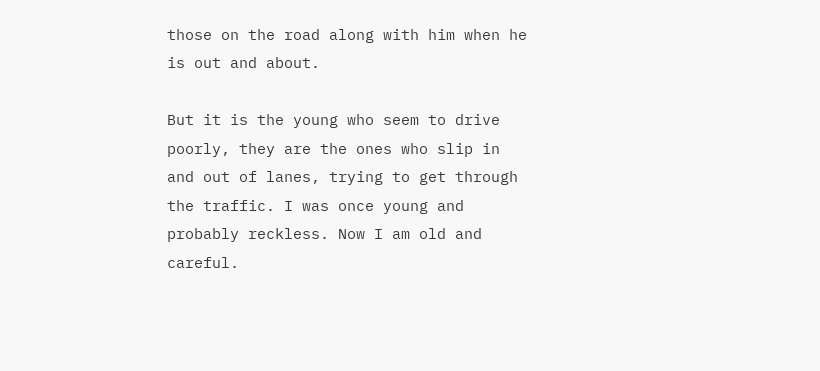those on the road along with him when he is out and about.

But it is the young who seem to drive poorly, they are the ones who slip in and out of lanes, trying to get through the traffic. I was once young and probably reckless. Now I am old and careful.